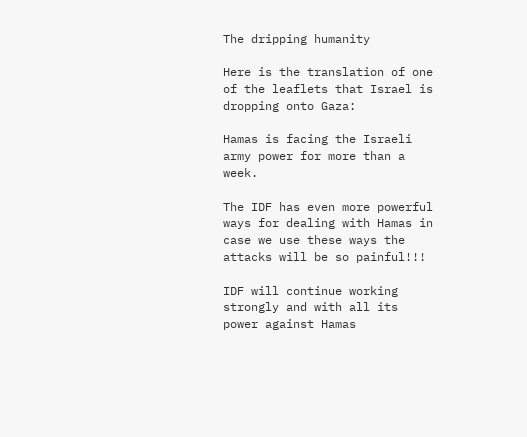The dripping humanity

Here is the translation of one of the leaflets that Israel is dropping onto Gaza:

Hamas is facing the Israeli army power for more than a week.

The IDF has even more powerful ways for dealing with Hamas in case we use these ways the attacks will be so painful!!!

IDF will continue working strongly and with all its power against Hamas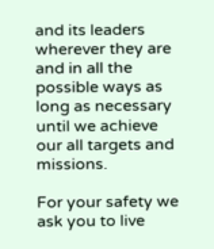and its leaders wherever they are and in all the possible ways as long as necessary until we achieve our all targets and missions.

For your safety we ask you to live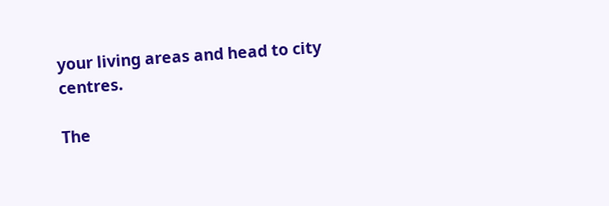your living areas and head to city centres.

The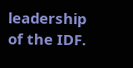leadership of the IDF.